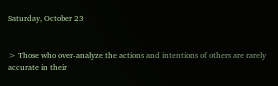Saturday, October 23


> Those who over-analyze the actions and intentions of others are rarely accurate in their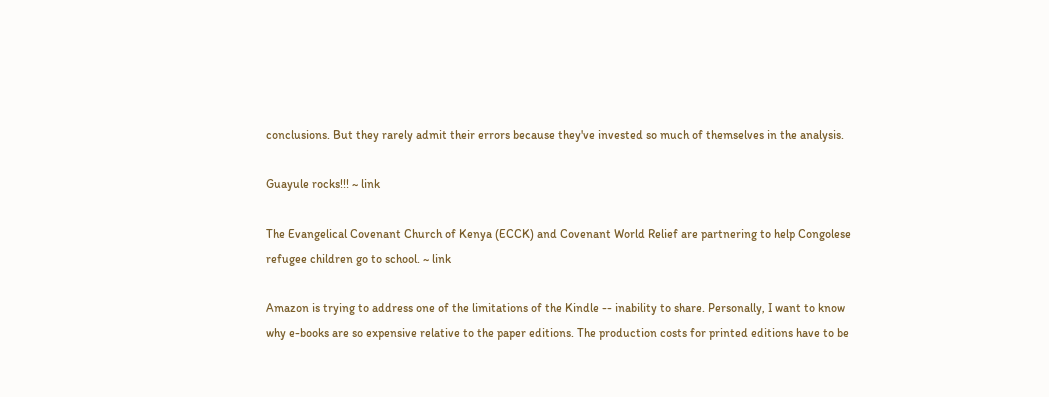conclusions. But they rarely admit their errors because they've invested so much of themselves in the analysis.

Guayule rocks!!! ~ link

The Evangelical Covenant Church of Kenya (ECCK) and Covenant World Relief are partnering to help Congolese refugee children go to school. ~ link

Amazon is trying to address one of the limitations of the Kindle -- inability to share. Personally, I want to know why e-books are so expensive relative to the paper editions. The production costs for printed editions have to be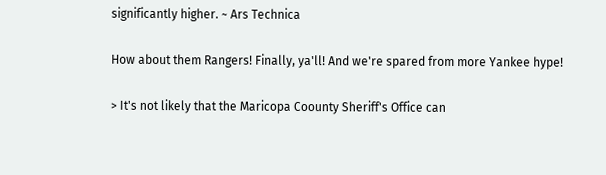significantly higher. ~ Ars Technica

How about them Rangers! Finally, ya'll! And we're spared from more Yankee hype!

> It's not likely that the Maricopa Coounty Sheriff's Office can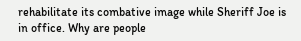rehabilitate its combative image while Sheriff Joe is in office. Why are people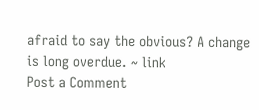afraid to say the obvious? A change is long overdue. ~ link
Post a Comment